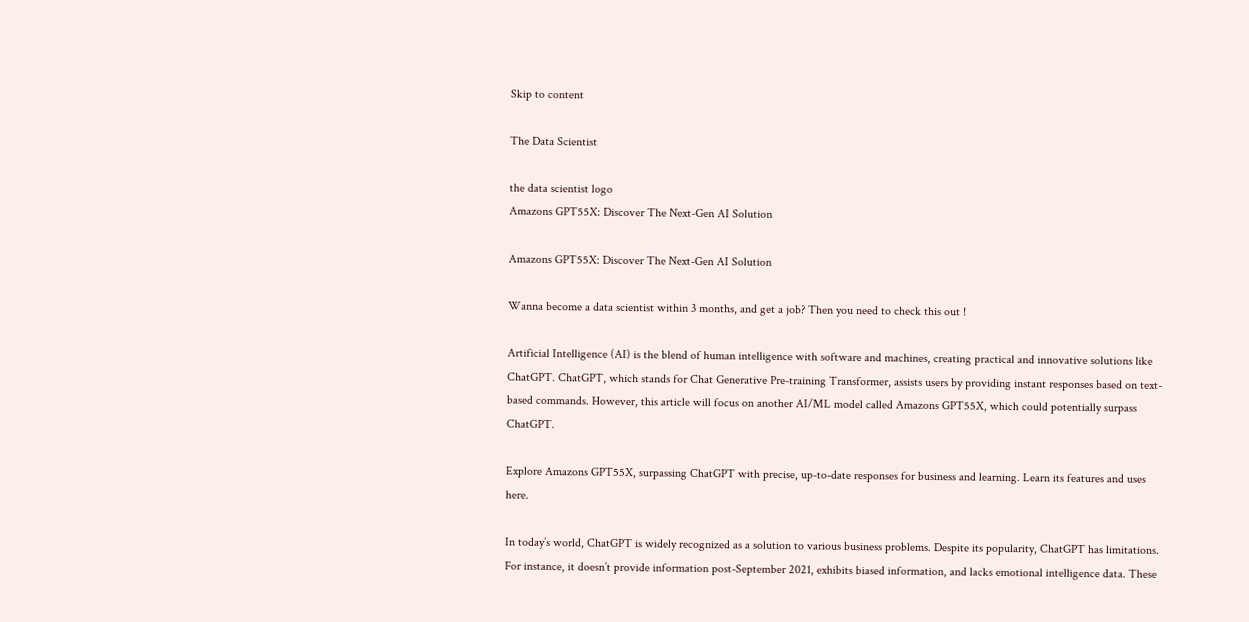Skip to content

The Data Scientist

the data scientist logo
Amazons GPT55X: Discover The Next-Gen AI Solution

Amazons GPT55X: Discover The Next-Gen AI Solution

Wanna become a data scientist within 3 months, and get a job? Then you need to check this out !

Artificial Intelligence (AI) is the blend of human intelligence with software and machines, creating practical and innovative solutions like ChatGPT. ChatGPT, which stands for Chat Generative Pre-training Transformer, assists users by providing instant responses based on text-based commands. However, this article will focus on another AI/ML model called Amazons GPT55X, which could potentially surpass ChatGPT.

Explore Amazons GPT55X, surpassing ChatGPT with precise, up-to-date responses for business and learning. Learn its features and uses here.

In today’s world, ChatGPT is widely recognized as a solution to various business problems. Despite its popularity, ChatGPT has limitations. For instance, it doesn’t provide information post-September 2021, exhibits biased information, and lacks emotional intelligence data. These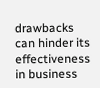drawbacks can hinder its effectiveness in business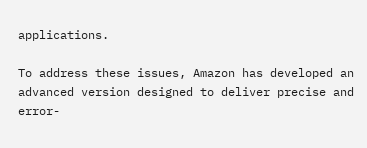applications.

To address these issues, Amazon has developed an advanced version designed to deliver precise and error-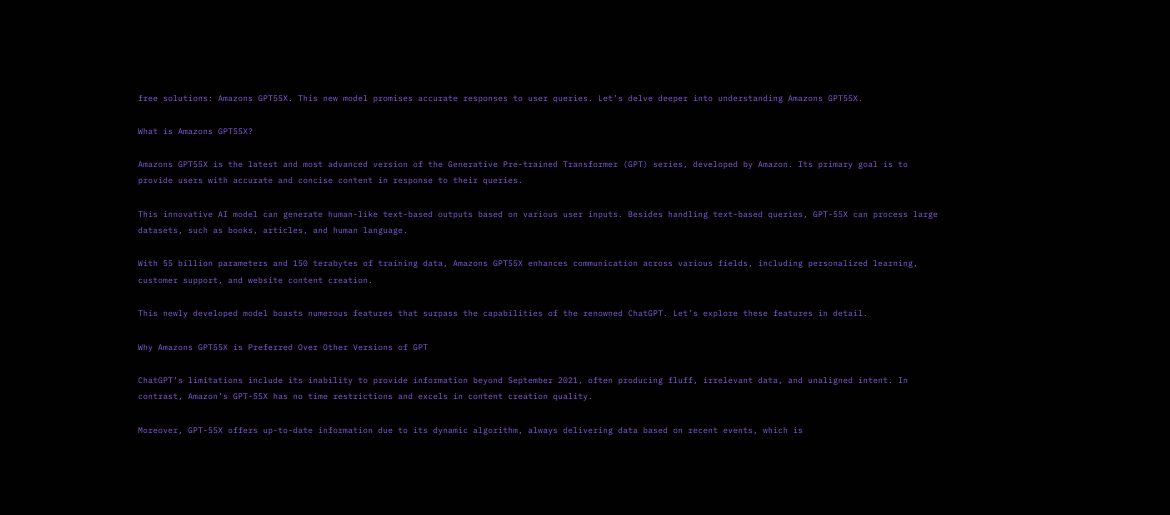free solutions: Amazons GPT55X. This new model promises accurate responses to user queries. Let’s delve deeper into understanding Amazons GPT55X.

What is Amazons GPT55X?

Amazons GPT55X is the latest and most advanced version of the Generative Pre-trained Transformer (GPT) series, developed by Amazon. Its primary goal is to provide users with accurate and concise content in response to their queries.

This innovative AI model can generate human-like text-based outputs based on various user inputs. Besides handling text-based queries, GPT-55X can process large datasets, such as books, articles, and human language.

With 55 billion parameters and 150 terabytes of training data, Amazons GPT55X enhances communication across various fields, including personalized learning, customer support, and website content creation.

This newly developed model boasts numerous features that surpass the capabilities of the renowned ChatGPT. Let’s explore these features in detail.

Why Amazons GPT55X is Preferred Over Other Versions of GPT

ChatGPT’s limitations include its inability to provide information beyond September 2021, often producing fluff, irrelevant data, and unaligned intent. In contrast, Amazon’s GPT-55X has no time restrictions and excels in content creation quality.

Moreover, GPT-55X offers up-to-date information due to its dynamic algorithm, always delivering data based on recent events, which is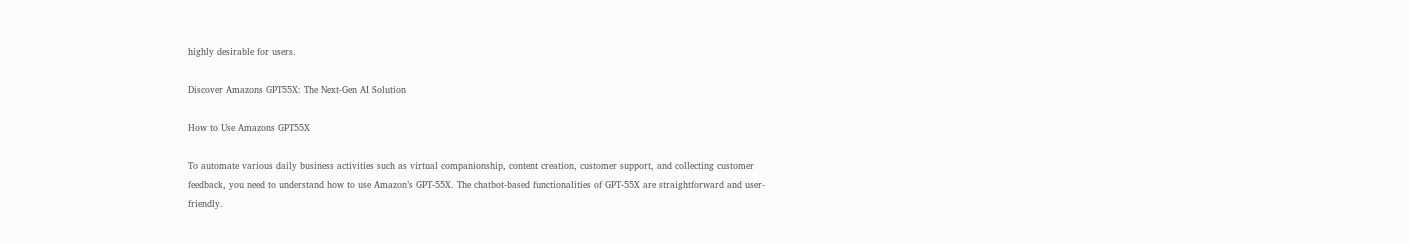highly desirable for users.

Discover Amazons GPT55X: The Next-Gen AI Solution

How to Use Amazons GPT55X

To automate various daily business activities such as virtual companionship, content creation, customer support, and collecting customer feedback, you need to understand how to use Amazon’s GPT-55X. The chatbot-based functionalities of GPT-55X are straightforward and user-friendly.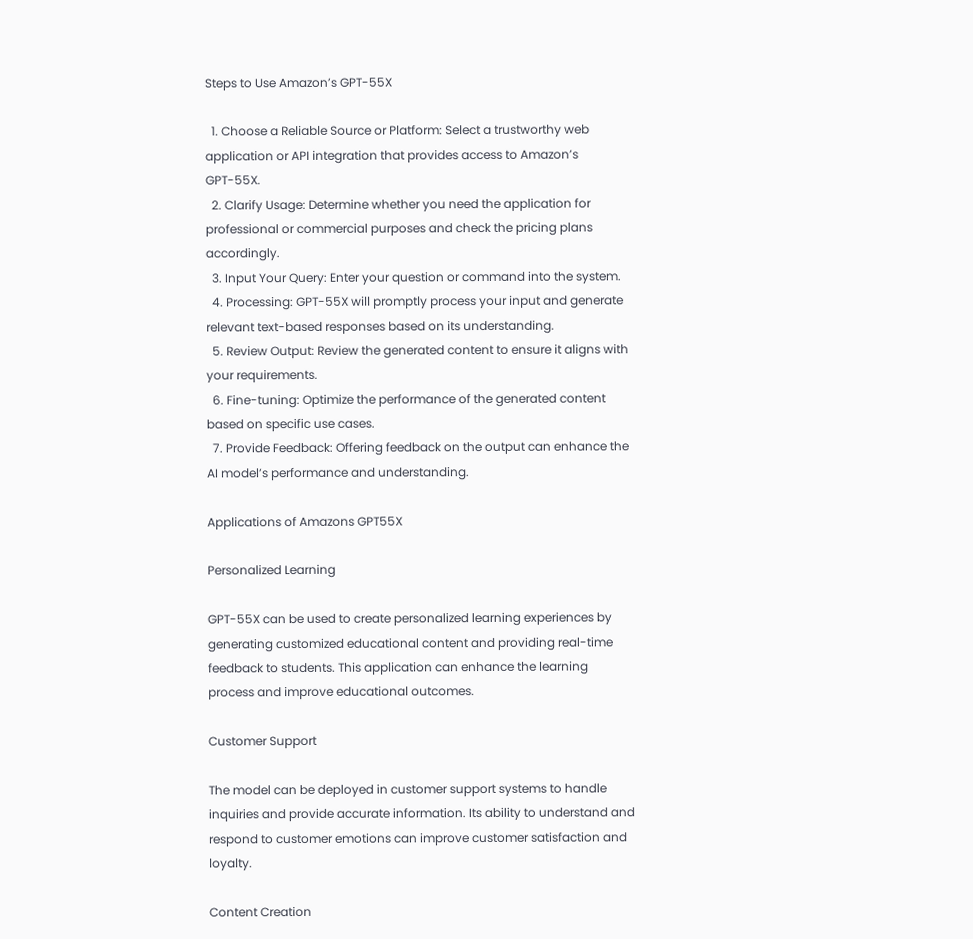Steps to Use Amazon’s GPT-55X

  1. Choose a Reliable Source or Platform: Select a trustworthy web application or API integration that provides access to Amazon’s GPT-55X.
  2. Clarify Usage: Determine whether you need the application for professional or commercial purposes and check the pricing plans accordingly.
  3. Input Your Query: Enter your question or command into the system.
  4. Processing: GPT-55X will promptly process your input and generate relevant text-based responses based on its understanding.
  5. Review Output: Review the generated content to ensure it aligns with your requirements.
  6. Fine-tuning: Optimize the performance of the generated content based on specific use cases.
  7. Provide Feedback: Offering feedback on the output can enhance the AI model’s performance and understanding.

Applications of Amazons GPT55X

Personalized Learning

GPT-55X can be used to create personalized learning experiences by generating customized educational content and providing real-time feedback to students. This application can enhance the learning process and improve educational outcomes.

Customer Support

The model can be deployed in customer support systems to handle inquiries and provide accurate information. Its ability to understand and respond to customer emotions can improve customer satisfaction and loyalty.

Content Creation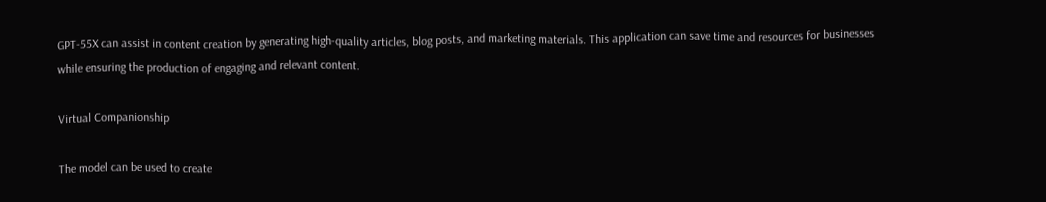GPT-55X can assist in content creation by generating high-quality articles, blog posts, and marketing materials. This application can save time and resources for businesses while ensuring the production of engaging and relevant content.

Virtual Companionship

The model can be used to create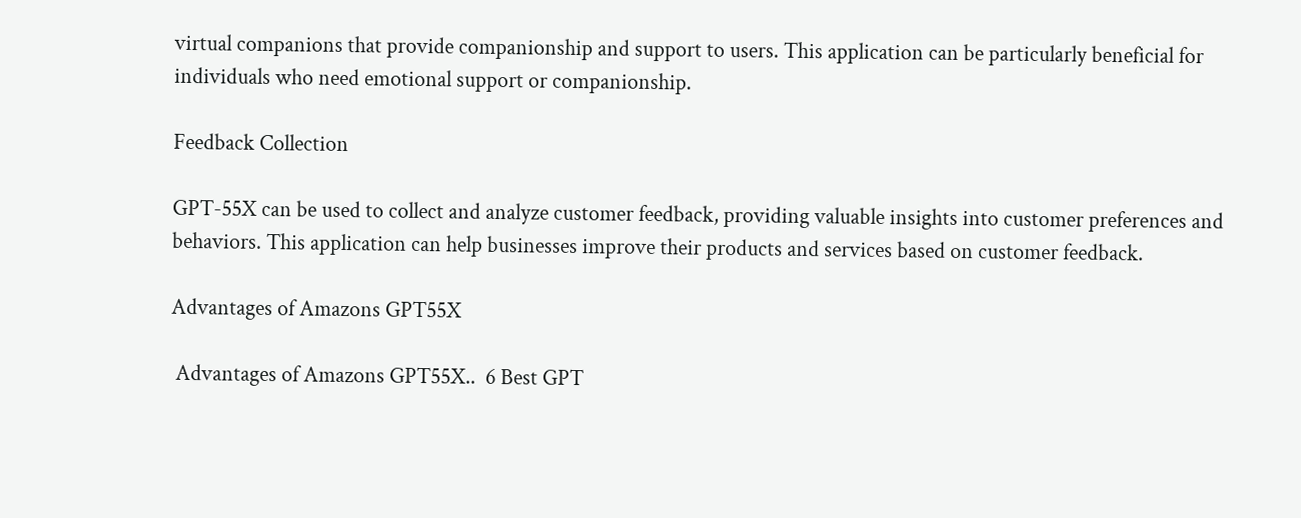virtual companions that provide companionship and support to users. This application can be particularly beneficial for individuals who need emotional support or companionship.

Feedback Collection

GPT-55X can be used to collect and analyze customer feedback, providing valuable insights into customer preferences and behaviors. This application can help businesses improve their products and services based on customer feedback.

Advantages of Amazons GPT55X

 Advantages of Amazons GPT55X..  6 Best GPT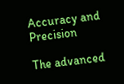Accuracy and Precision

The advanced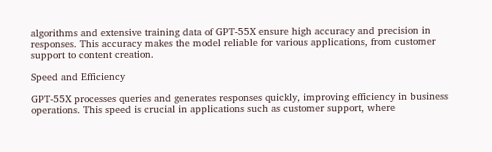algorithms and extensive training data of GPT-55X ensure high accuracy and precision in responses. This accuracy makes the model reliable for various applications, from customer support to content creation.

Speed and Efficiency

GPT-55X processes queries and generates responses quickly, improving efficiency in business operations. This speed is crucial in applications such as customer support, where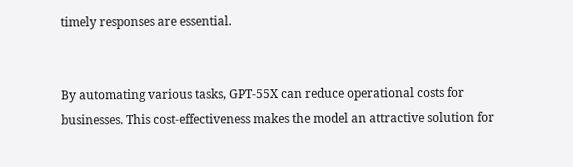timely responses are essential.


By automating various tasks, GPT-55X can reduce operational costs for businesses. This cost-effectiveness makes the model an attractive solution for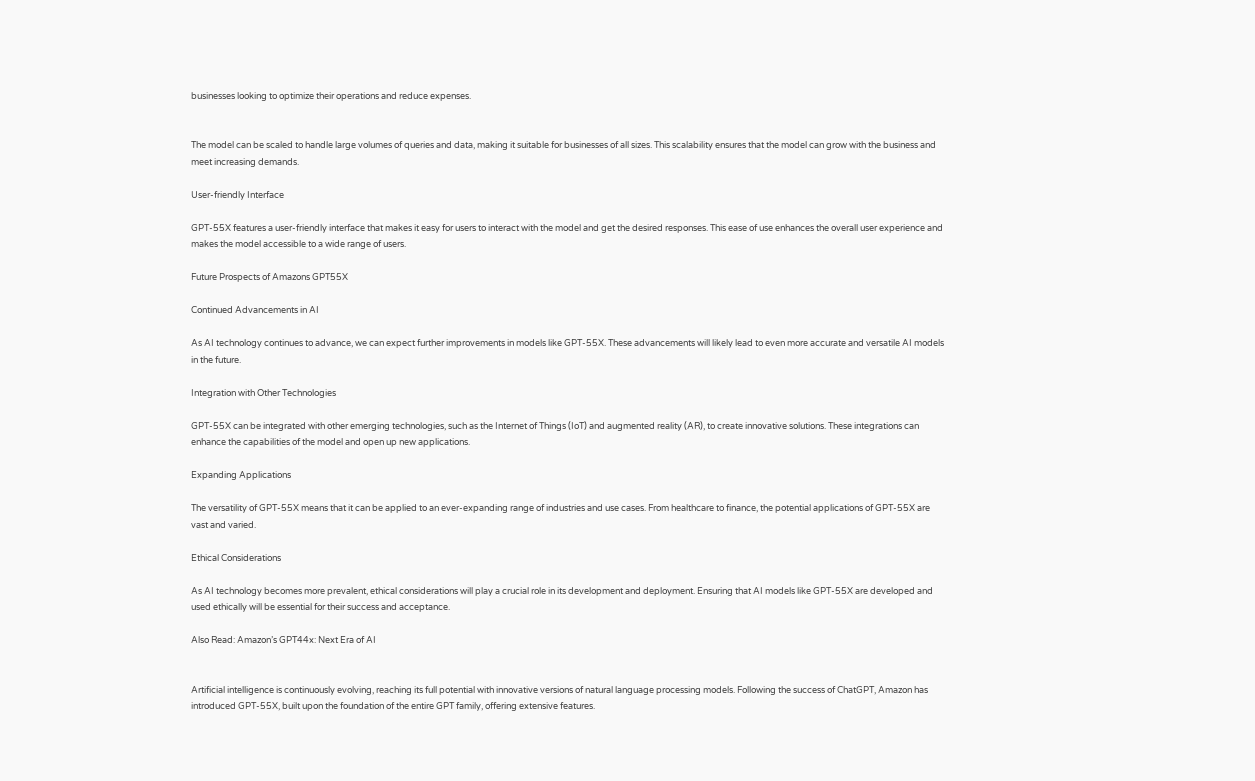businesses looking to optimize their operations and reduce expenses.


The model can be scaled to handle large volumes of queries and data, making it suitable for businesses of all sizes. This scalability ensures that the model can grow with the business and meet increasing demands.

User-friendly Interface

GPT-55X features a user-friendly interface that makes it easy for users to interact with the model and get the desired responses. This ease of use enhances the overall user experience and makes the model accessible to a wide range of users.

Future Prospects of Amazons GPT55X

Continued Advancements in AI

As AI technology continues to advance, we can expect further improvements in models like GPT-55X. These advancements will likely lead to even more accurate and versatile AI models in the future.

Integration with Other Technologies

GPT-55X can be integrated with other emerging technologies, such as the Internet of Things (IoT) and augmented reality (AR), to create innovative solutions. These integrations can enhance the capabilities of the model and open up new applications.

Expanding Applications

The versatility of GPT-55X means that it can be applied to an ever-expanding range of industries and use cases. From healthcare to finance, the potential applications of GPT-55X are vast and varied.

Ethical Considerations

As AI technology becomes more prevalent, ethical considerations will play a crucial role in its development and deployment. Ensuring that AI models like GPT-55X are developed and used ethically will be essential for their success and acceptance.

Also Read: Amazon’s GPT44x: Next Era of AI


Artificial intelligence is continuously evolving, reaching its full potential with innovative versions of natural language processing models. Following the success of ChatGPT, Amazon has introduced GPT-55X, built upon the foundation of the entire GPT family, offering extensive features.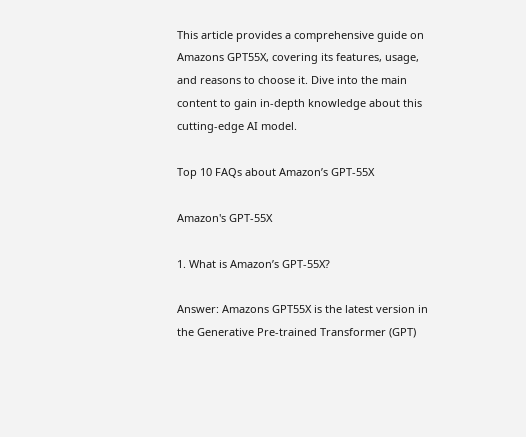This article provides a comprehensive guide on Amazons GPT55X, covering its features, usage, and reasons to choose it. Dive into the main content to gain in-depth knowledge about this cutting-edge AI model.

Top 10 FAQs about Amazon’s GPT-55X

Amazon's GPT-55X

1. What is Amazon’s GPT-55X?

Answer: Amazons GPT55X is the latest version in the Generative Pre-trained Transformer (GPT)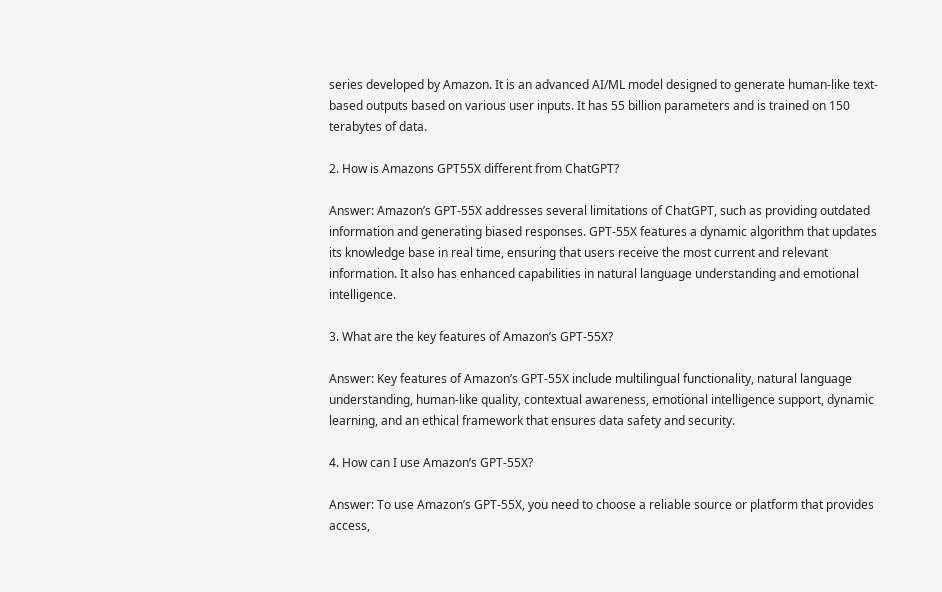series developed by Amazon. It is an advanced AI/ML model designed to generate human-like text-based outputs based on various user inputs. It has 55 billion parameters and is trained on 150 terabytes of data.

2. How is Amazons GPT55X different from ChatGPT?

Answer: Amazon’s GPT-55X addresses several limitations of ChatGPT, such as providing outdated information and generating biased responses. GPT-55X features a dynamic algorithm that updates its knowledge base in real time, ensuring that users receive the most current and relevant information. It also has enhanced capabilities in natural language understanding and emotional intelligence.

3. What are the key features of Amazon’s GPT-55X?

Answer: Key features of Amazon’s GPT-55X include multilingual functionality, natural language understanding, human-like quality, contextual awareness, emotional intelligence support, dynamic learning, and an ethical framework that ensures data safety and security.

4. How can I use Amazon’s GPT-55X?

Answer: To use Amazon’s GPT-55X, you need to choose a reliable source or platform that provides access,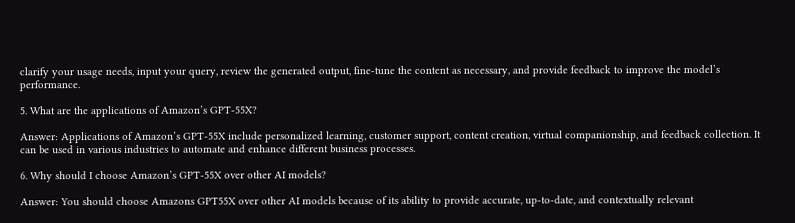clarify your usage needs, input your query, review the generated output, fine-tune the content as necessary, and provide feedback to improve the model’s performance.

5. What are the applications of Amazon’s GPT-55X?

Answer: Applications of Amazon’s GPT-55X include personalized learning, customer support, content creation, virtual companionship, and feedback collection. It can be used in various industries to automate and enhance different business processes.

6. Why should I choose Amazon’s GPT-55X over other AI models?

Answer: You should choose Amazons GPT55X over other AI models because of its ability to provide accurate, up-to-date, and contextually relevant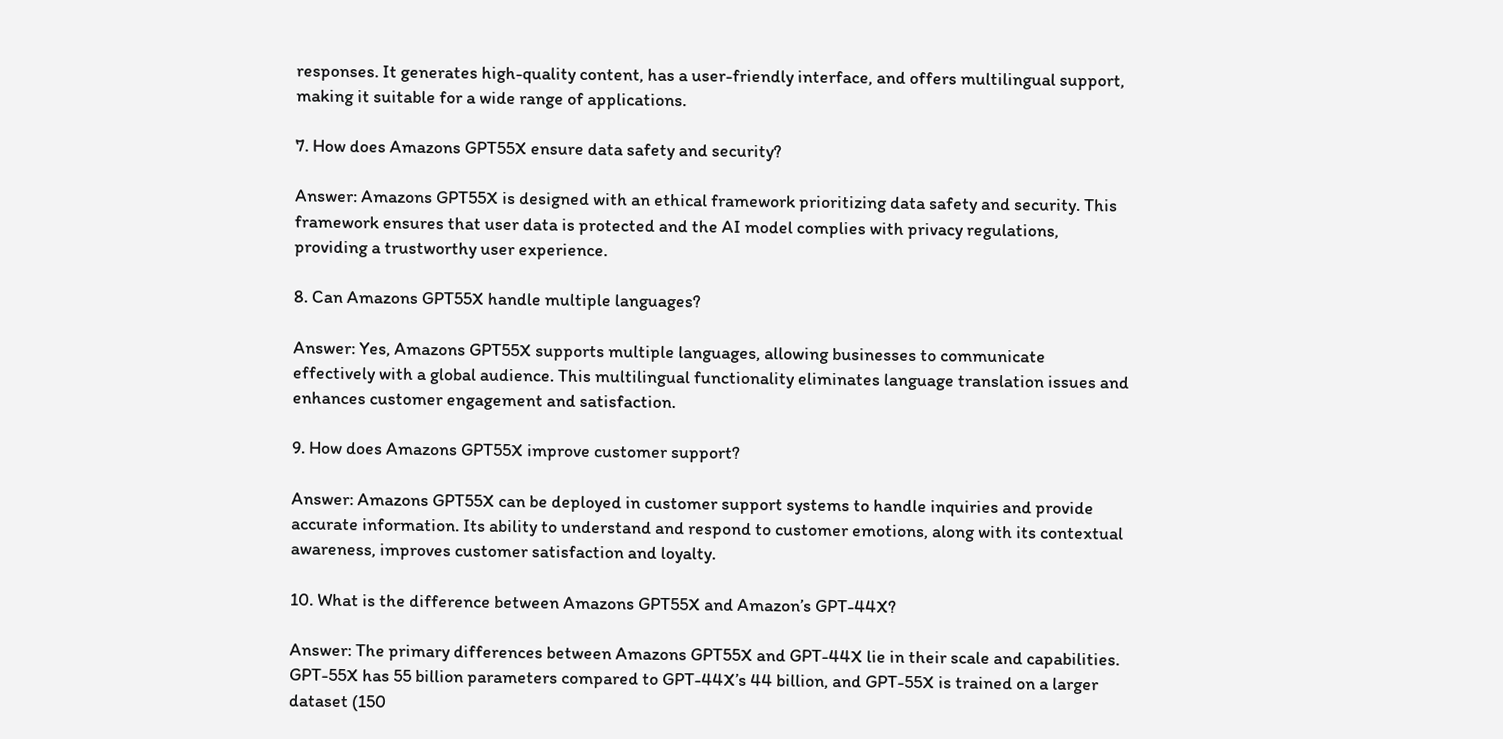responses. It generates high-quality content, has a user-friendly interface, and offers multilingual support, making it suitable for a wide range of applications.

7. How does Amazons GPT55X ensure data safety and security?

Answer: Amazons GPT55X is designed with an ethical framework prioritizing data safety and security. This framework ensures that user data is protected and the AI model complies with privacy regulations, providing a trustworthy user experience.

8. Can Amazons GPT55X handle multiple languages?

Answer: Yes, Amazons GPT55X supports multiple languages, allowing businesses to communicate effectively with a global audience. This multilingual functionality eliminates language translation issues and enhances customer engagement and satisfaction.

9. How does Amazons GPT55X improve customer support?

Answer: Amazons GPT55X can be deployed in customer support systems to handle inquiries and provide accurate information. Its ability to understand and respond to customer emotions, along with its contextual awareness, improves customer satisfaction and loyalty.

10. What is the difference between Amazons GPT55X and Amazon’s GPT-44X?

Answer: The primary differences between Amazons GPT55X and GPT-44X lie in their scale and capabilities. GPT-55X has 55 billion parameters compared to GPT-44X’s 44 billion, and GPT-55X is trained on a larger dataset (150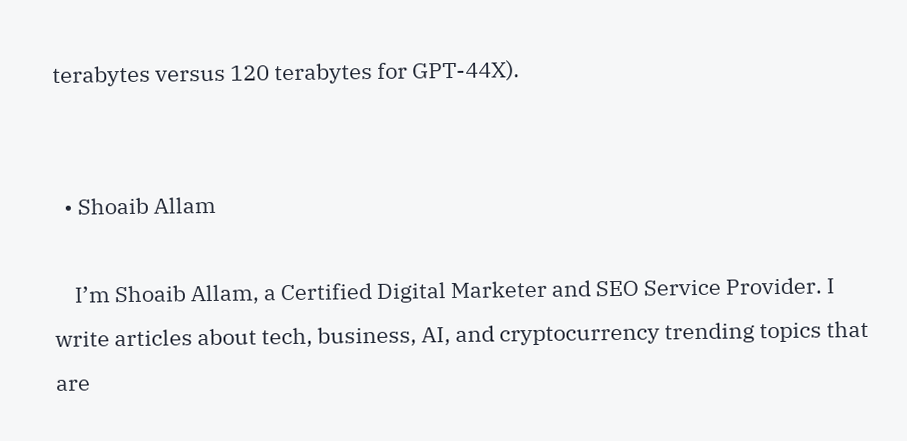terabytes versus 120 terabytes for GPT-44X).


  • Shoaib Allam

    I’m Shoaib Allam, a Certified Digital Marketer and SEO Service Provider. I write articles about tech, business, AI, and cryptocurrency trending topics that are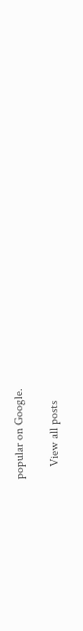popular on Google.

    View all posts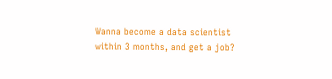Wanna become a data scientist within 3 months, and get a job?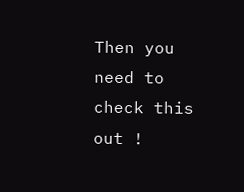Then you need to check this out !